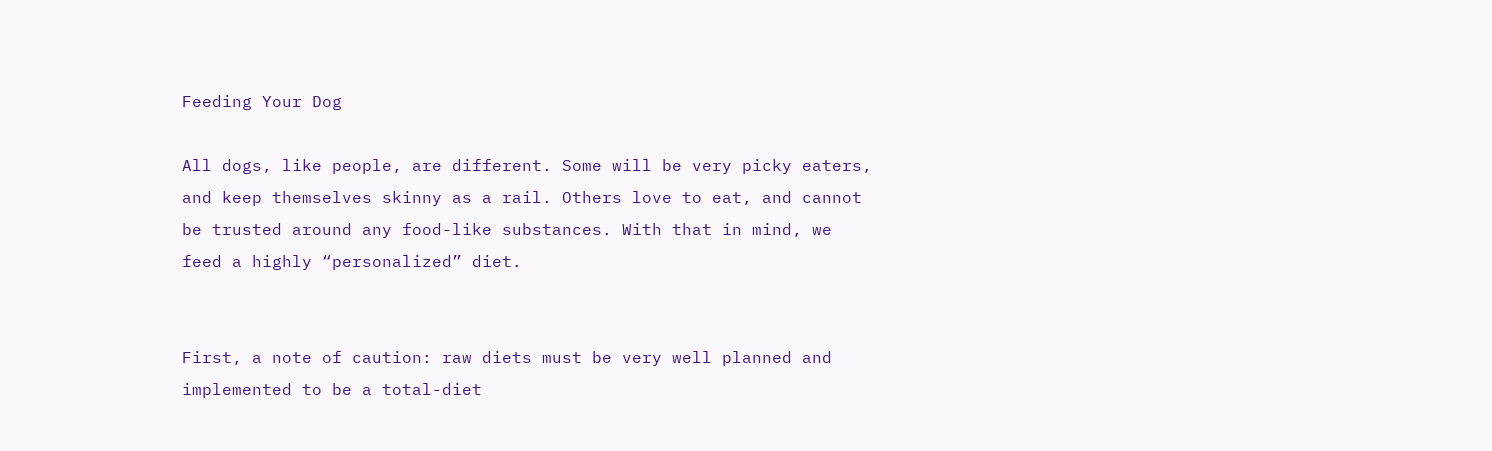Feeding Your Dog

All dogs, like people, are different. Some will be very picky eaters, and keep themselves skinny as a rail. Others love to eat, and cannot be trusted around any food-like substances. With that in mind, we feed a highly “personalized” diet.


First, a note of caution: raw diets must be very well planned and implemented to be a total-diet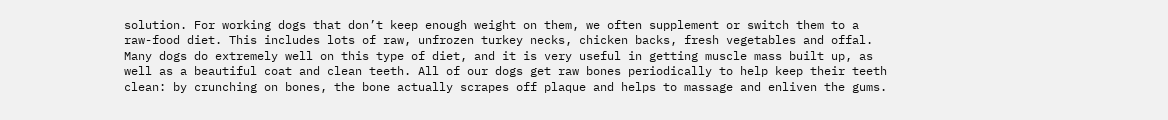solution. For working dogs that don’t keep enough weight on them, we often supplement or switch them to a raw-food diet. This includes lots of raw, unfrozen turkey necks, chicken backs, fresh vegetables and offal. Many dogs do extremely well on this type of diet, and it is very useful in getting muscle mass built up, as well as a beautiful coat and clean teeth. All of our dogs get raw bones periodically to help keep their teeth clean: by crunching on bones, the bone actually scrapes off plaque and helps to massage and enliven the gums.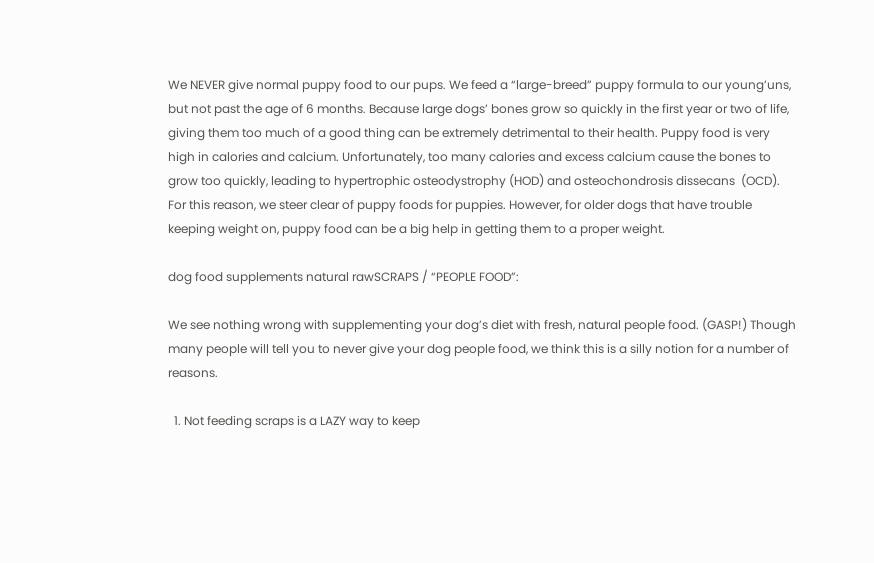We NEVER give normal puppy food to our pups. We feed a “large-breed” puppy formula to our young’uns, but not past the age of 6 months. Because large dogs’ bones grow so quickly in the first year or two of life, giving them too much of a good thing can be extremely detrimental to their health. Puppy food is very high in calories and calcium. Unfortunately, too many calories and excess calcium cause the bones to grow too quickly, leading to hypertrophic osteodystrophy (HOD) and osteochondrosis dissecans  (OCD). For this reason, we steer clear of puppy foods for puppies. However, for older dogs that have trouble keeping weight on, puppy food can be a big help in getting them to a proper weight.

dog food supplements natural rawSCRAPS / “PEOPLE FOOD”:

We see nothing wrong with supplementing your dog’s diet with fresh, natural people food. (GASP!) Though many people will tell you to never give your dog people food, we think this is a silly notion for a number of reasons.

  1. Not feeding scraps is a LAZY way to keep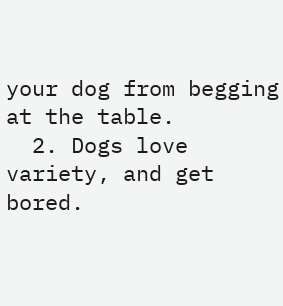your dog from begging at the table.
  2. Dogs love variety, and get bored.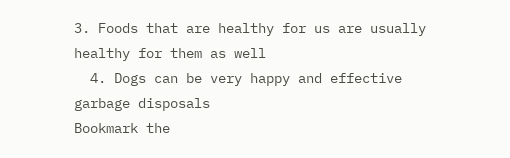3. Foods that are healthy for us are usually healthy for them as well
  4. Dogs can be very happy and effective garbage disposals
Bookmark the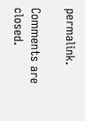permalink.

Comments are closed.